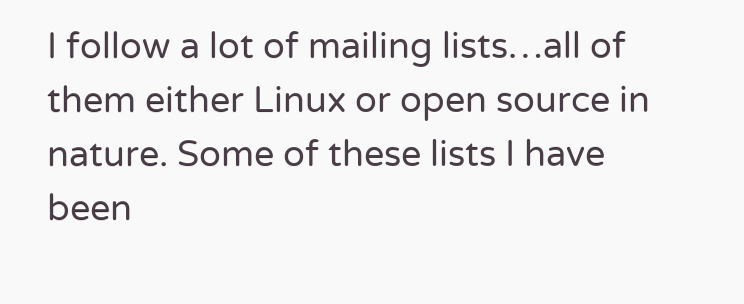I follow a lot of mailing lists…all of them either Linux or open source in nature. Some of these lists I have been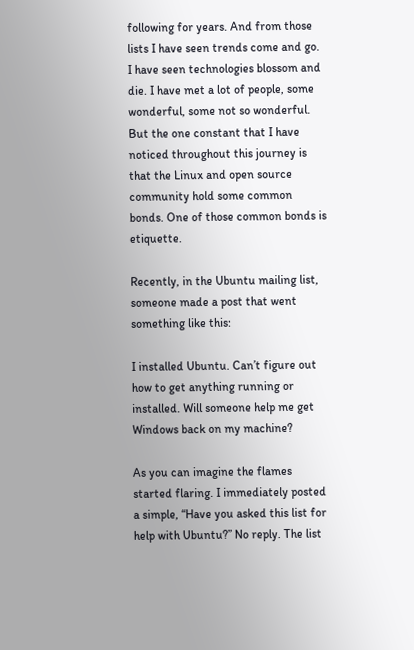following for years. And from those lists I have seen trends come and go. I have seen technologies blossom and die. I have met a lot of people, some wonderful, some not so wonderful. But the one constant that I have noticed throughout this journey is that the Linux and open source community hold some common bonds. One of those common bonds is etiquette.

Recently, in the Ubuntu mailing list, someone made a post that went something like this:

I installed Ubuntu. Can’t figure out how to get anything running or installed. Will someone help me get Windows back on my machine?

As you can imagine the flames started flaring. I immediately posted a simple, “Have you asked this list for help with Ubuntu?” No reply. The list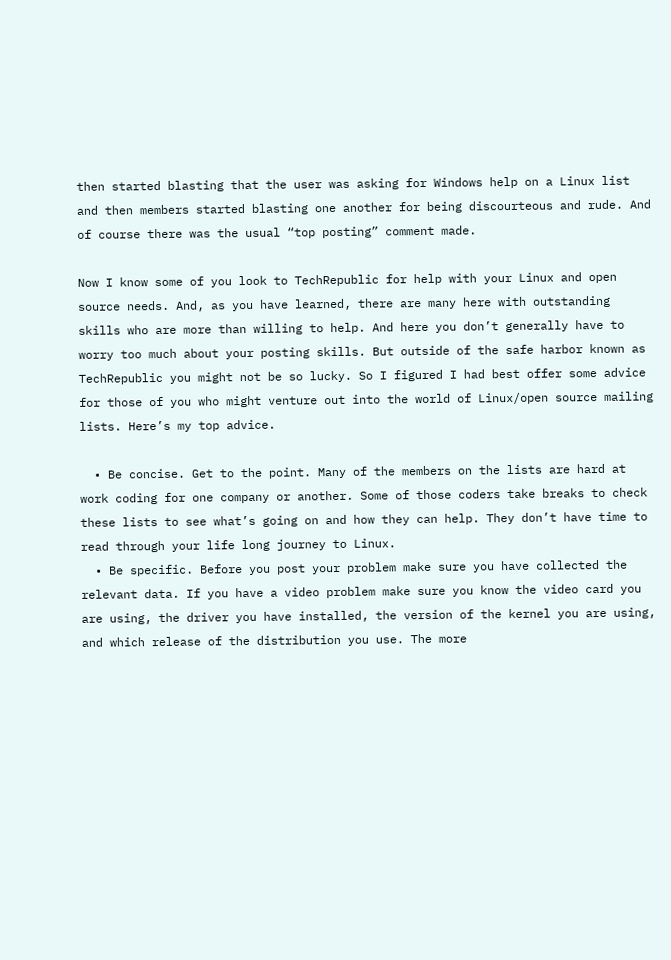then started blasting that the user was asking for Windows help on a Linux list and then members started blasting one another for being discourteous and rude. And of course there was the usual “top posting” comment made.

Now I know some of you look to TechRepublic for help with your Linux and open source needs. And, as you have learned, there are many here with outstanding skills who are more than willing to help. And here you don’t generally have to worry too much about your posting skills. But outside of the safe harbor known as TechRepublic you might not be so lucky. So I figured I had best offer some advice for those of you who might venture out into the world of Linux/open source mailing lists. Here’s my top advice.

  • Be concise. Get to the point. Many of the members on the lists are hard at work coding for one company or another. Some of those coders take breaks to check these lists to see what’s going on and how they can help. They don’t have time to read through your life long journey to Linux.
  • Be specific. Before you post your problem make sure you have collected the relevant data. If you have a video problem make sure you know the video card you are using, the driver you have installed, the version of the kernel you are using, and which release of the distribution you use. The more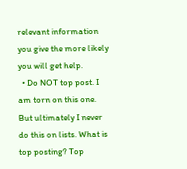relevant information you give the more likely you will get help.
  • Do NOT top post. I am torn on this one. But ultimately I never do this on lists. What is top posting? Top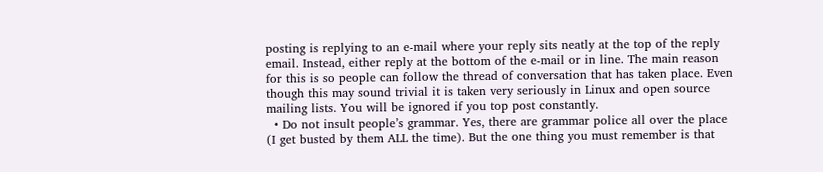posting is replying to an e-mail where your reply sits neatly at the top of the reply email. Instead, either reply at the bottom of the e-mail or in line. The main reason for this is so people can follow the thread of conversation that has taken place. Even though this may sound trivial it is taken very seriously in Linux and open source mailing lists. You will be ignored if you top post constantly.
  • Do not insult people’s grammar. Yes, there are grammar police all over the place (I get busted by them ALL the time). But the one thing you must remember is that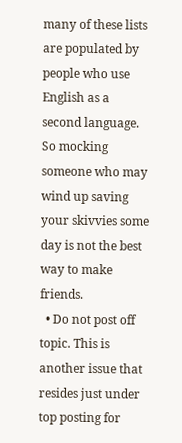many of these lists are populated by people who use English as a second language. So mocking someone who may wind up saving your skivvies some day is not the best way to make friends.
  • Do not post off topic. This is another issue that resides just under top posting for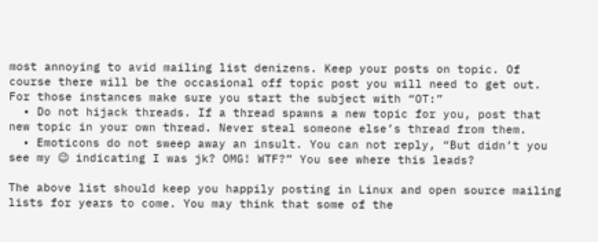most annoying to avid mailing list denizens. Keep your posts on topic. Of course there will be the occasional off topic post you will need to get out. For those instances make sure you start the subject with “OT:”
  • Do not hijack threads. If a thread spawns a new topic for you, post that new topic in your own thread. Never steal someone else’s thread from them.
  • Emoticons do not sweep away an insult. You can not reply, “But didn’t you see my 😉 indicating I was jk? OMG! WTF?” You see where this leads?

The above list should keep you happily posting in Linux and open source mailing lists for years to come. You may think that some of the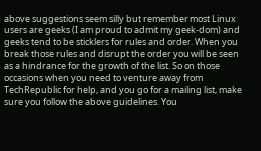above suggestions seem silly but remember most Linux users are geeks (I am proud to admit my geek-dom) and geeks tend to be sticklers for rules and order. When you break those rules and disrupt the order you will be seen as a hindrance for the growth of the list. So on those occasions when you need to venture away from TechRepublic for help, and you go for a mailing list, make sure you follow the above guidelines. You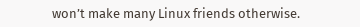won’t make many Linux friends otherwise.